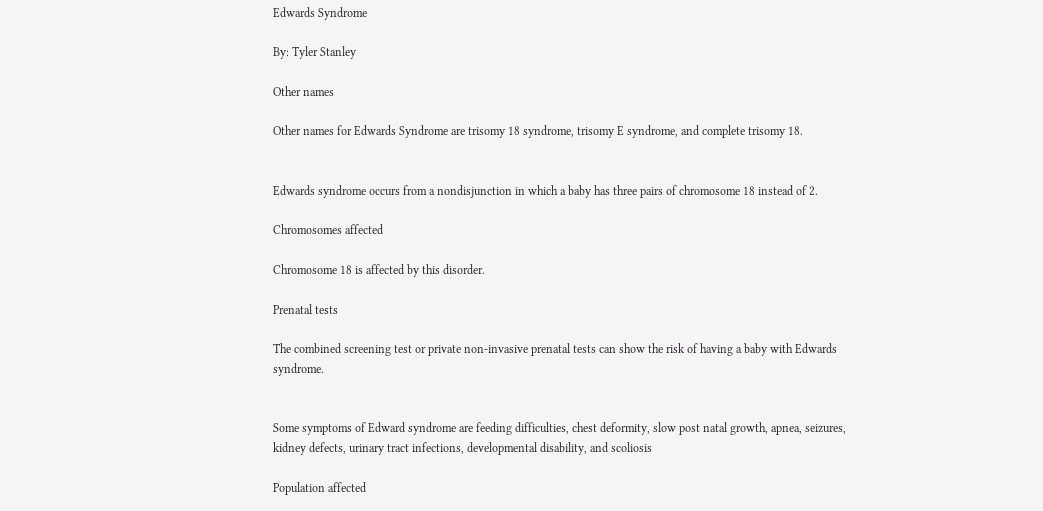Edwards Syndrome

By: Tyler Stanley

Other names

Other names for Edwards Syndrome are trisomy 18 syndrome, trisomy E syndrome, and complete trisomy 18.


Edwards syndrome occurs from a nondisjunction in which a baby has three pairs of chromosome 18 instead of 2.

Chromosomes affected

Chromosome 18 is affected by this disorder.

Prenatal tests

The combined screening test or private non-invasive prenatal tests can show the risk of having a baby with Edwards syndrome.


Some symptoms of Edward syndrome are feeding difficulties, chest deformity, slow post natal growth, apnea, seizures, kidney defects, urinary tract infections, developmental disability, and scoliosis

Population affected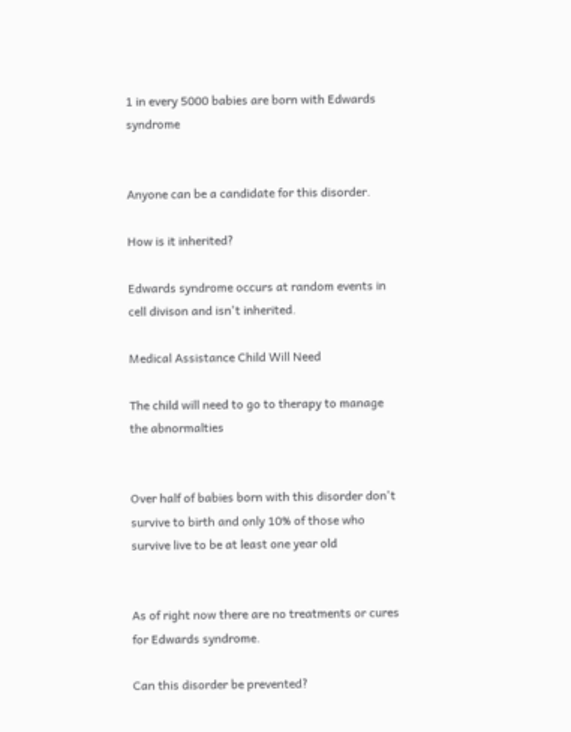1 in every 5000 babies are born with Edwards syndrome


Anyone can be a candidate for this disorder.

How is it inherited?

Edwards syndrome occurs at random events in cell divison and isn't inherited.

Medical Assistance Child Will Need

The child will need to go to therapy to manage the abnormalties


Over half of babies born with this disorder don't survive to birth and only 10% of those who survive live to be at least one year old


As of right now there are no treatments or cures for Edwards syndrome.

Can this disorder be prevented?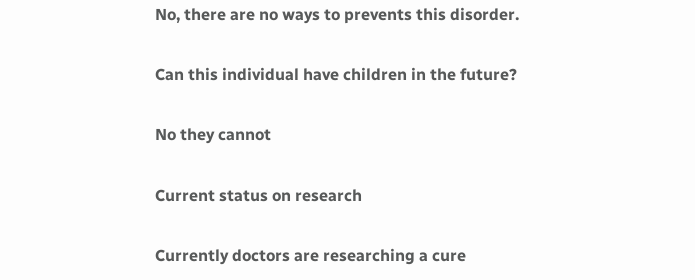No, there are no ways to prevents this disorder.

Can this individual have children in the future?

No they cannot

Current status on research

Currently doctors are researching a cure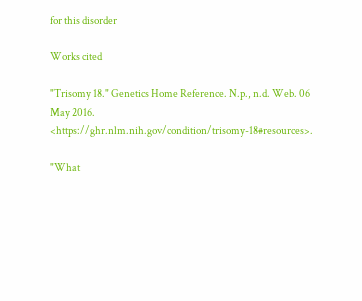for this disorder

Works cited

"Trisomy 18." Genetics Home Reference. N.p., n.d. Web. 06 May 2016. <https://ghr.nlm.nih.gov/condition/trisomy-18#resources>.

"What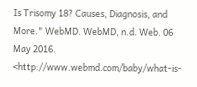Is Trisomy 18? Causes, Diagnosis, and More." WebMD. WebMD, n.d. Web. 06 May 2016. <http://www.webmd.com/baby/what-is-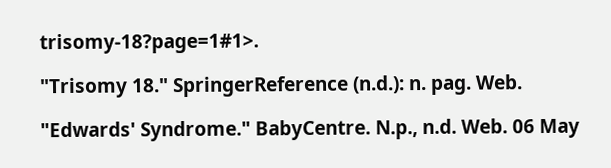trisomy-18?page=1#1>.

"Trisomy 18." SpringerReference (n.d.): n. pag. Web.

"Edwards' Syndrome." BabyCentre. N.p., n.d. Web. 06 May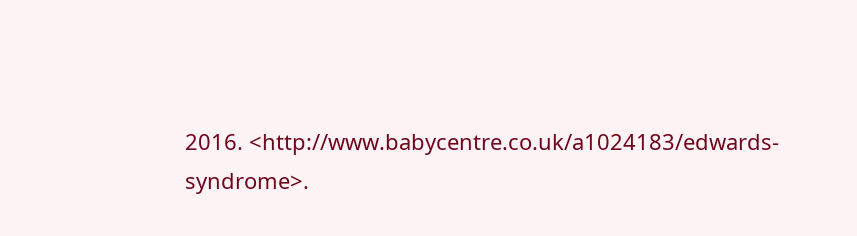2016. <http://www.babycentre.co.uk/a1024183/edwards-syndrome>.